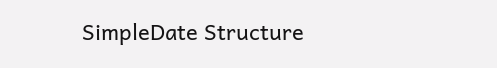SimpleDate Structure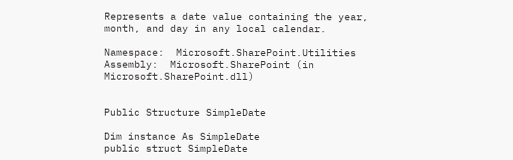Represents a date value containing the year, month, and day in any local calendar.

Namespace:  Microsoft.SharePoint.Utilities
Assembly:  Microsoft.SharePoint (in Microsoft.SharePoint.dll)


Public Structure SimpleDate

Dim instance As SimpleDate
public struct SimpleDate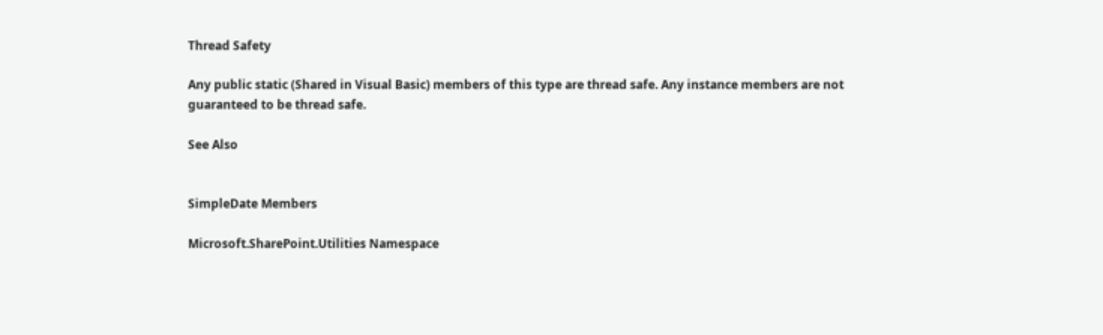Thread Safety

Any public static (Shared in Visual Basic) members of this type are thread safe. Any instance members are not guaranteed to be thread safe.

See Also


SimpleDate Members

Microsoft.SharePoint.Utilities Namespace